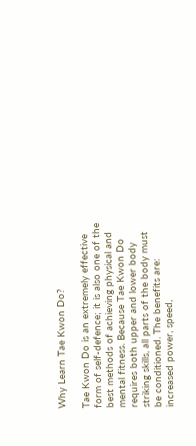Why Learn Tae Kwon Do?

Tae Kwon Do is an extremely effective form of self-defence; it is also one of the best methods of achieving physical and mental fitness. Because Tae Kwon Do requires both upper and lower body striking skills, all parts of the body must be conditioned. The benefits are: increased power, speed,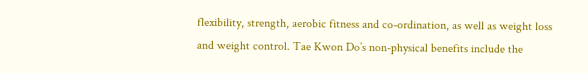flexibility, strength, aerobic fitness and co-ordination, as well as weight loss and weight control. Tae Kwon Do’s non-physical benefits include the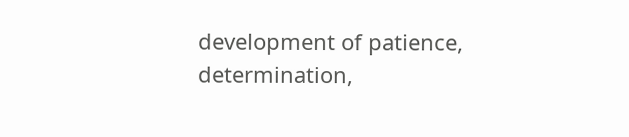development of patience, determination,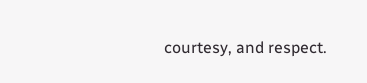courtesy, and respect.